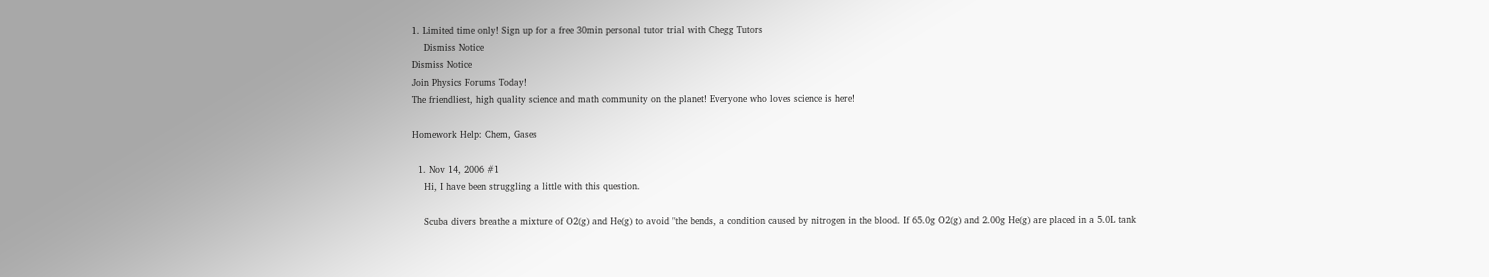1. Limited time only! Sign up for a free 30min personal tutor trial with Chegg Tutors
    Dismiss Notice
Dismiss Notice
Join Physics Forums Today!
The friendliest, high quality science and math community on the planet! Everyone who loves science is here!

Homework Help: Chem, Gases

  1. Nov 14, 2006 #1
    Hi, I have been struggling a little with this question.

    Scuba divers breathe a mixture of O2(g) and He(g) to avoid "the bends, a condition caused by nitrogen in the blood. If 65.0g O2(g) and 2.00g He(g) are placed in a 5.0L tank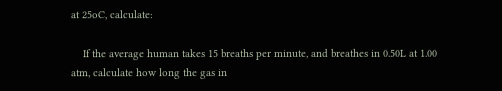at 25oC, calculate:

    If the average human takes 15 breaths per minute, and breathes in 0.50L at 1.00 atm, calculate how long the gas in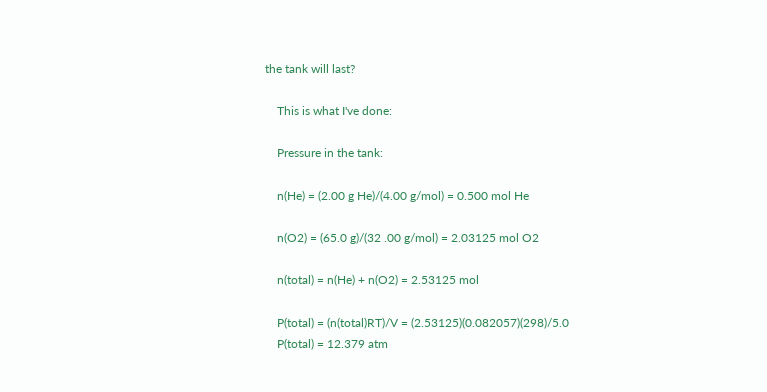the tank will last?

    This is what I've done:

    Pressure in the tank:

    n(He) = (2.00 g He)/(4.00 g/mol) = 0.500 mol He

    n(O2) = (65.0 g)/(32 .00 g/mol) = 2.03125 mol O2

    n(total) = n(He) + n(O2) = 2.53125 mol

    P(total) = (n(total)RT)/V = (2.53125)(0.082057)(298)/5.0
    P(total) = 12.379 atm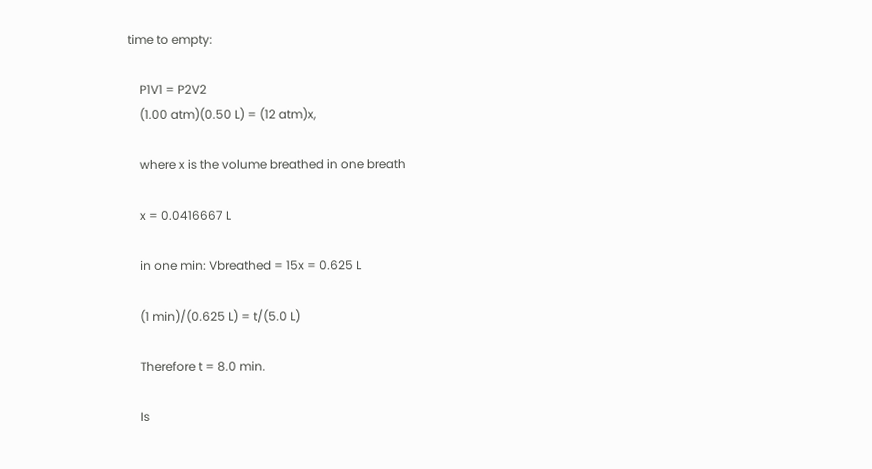time to empty:

    P1V1 = P2V2
    (1.00 atm)(0.50 L) = (12 atm)x,

    where x is the volume breathed in one breath

    x = 0.0416667 L

    in one min: Vbreathed = 15x = 0.625 L

    (1 min)/(0.625 L) = t/(5.0 L)

    Therefore t = 8.0 min.

    Is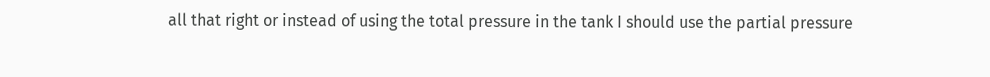all that right or instead of using the total pressure in the tank I should use the partial pressure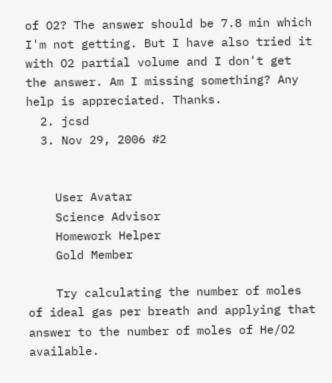of O2? The answer should be 7.8 min which I'm not getting. But I have also tried it with O2 partial volume and I don't get the answer. Am I missing something? Any help is appreciated. Thanks.
  2. jcsd
  3. Nov 29, 2006 #2


    User Avatar
    Science Advisor
    Homework Helper
    Gold Member

    Try calculating the number of moles of ideal gas per breath and applying that answer to the number of moles of He/O2 available.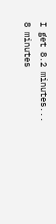I get 8.2 minutes... 8 minutes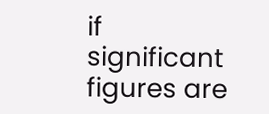if significant figures are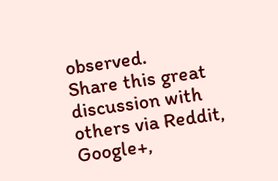observed.
Share this great discussion with others via Reddit, Google+,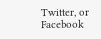Twitter, or Facebook